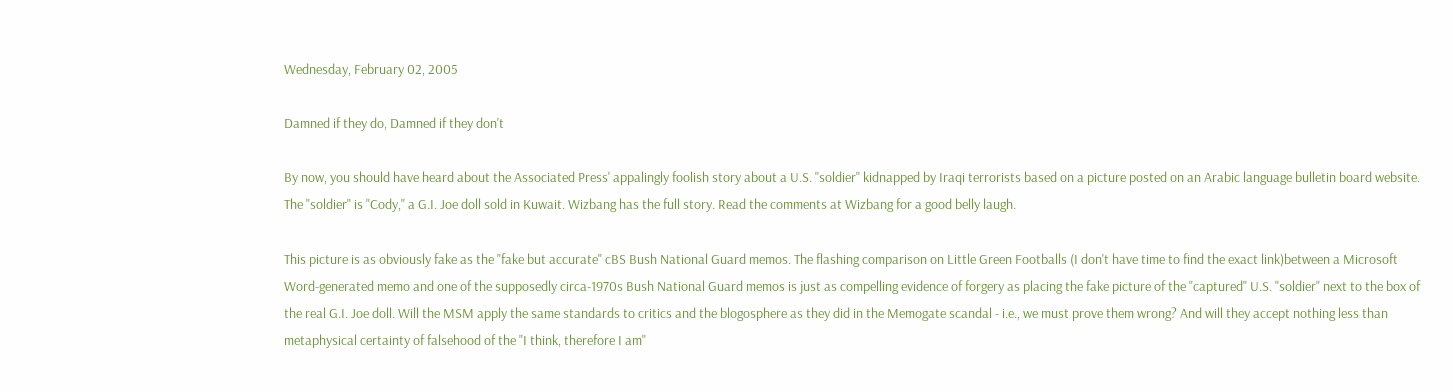Wednesday, February 02, 2005

Damned if they do, Damned if they don't

By now, you should have heard about the Associated Press' appalingly foolish story about a U.S. "soldier" kidnapped by Iraqi terrorists based on a picture posted on an Arabic language bulletin board website. The "soldier" is "Cody," a G.I. Joe doll sold in Kuwait. Wizbang has the full story. Read the comments at Wizbang for a good belly laugh.

This picture is as obviously fake as the "fake but accurate" cBS Bush National Guard memos. The flashing comparison on Little Green Footballs (I don't have time to find the exact link)between a Microsoft Word-generated memo and one of the supposedly circa-1970s Bush National Guard memos is just as compelling evidence of forgery as placing the fake picture of the "captured" U.S. "soldier" next to the box of the real G.I. Joe doll. Will the MSM apply the same standards to critics and the blogosphere as they did in the Memogate scandal - i.e., we must prove them wrong? And will they accept nothing less than metaphysical certainty of falsehood of the "I think, therefore I am"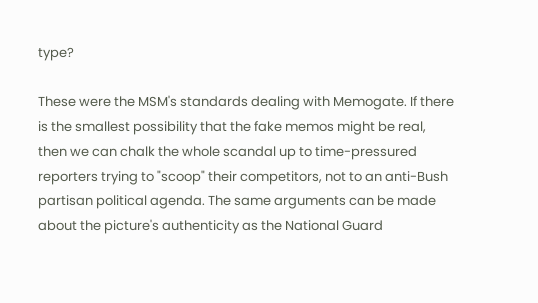type?

These were the MSM's standards dealing with Memogate. If there is the smallest possibility that the fake memos might be real, then we can chalk the whole scandal up to time-pressured reporters trying to "scoop" their competitors, not to an anti-Bush partisan political agenda. The same arguments can be made about the picture's authenticity as the National Guard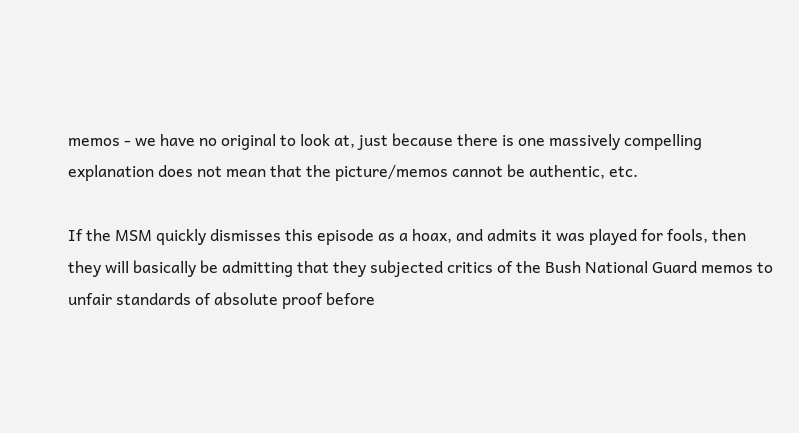memos - we have no original to look at, just because there is one massively compelling explanation does not mean that the picture/memos cannot be authentic, etc.

If the MSM quickly dismisses this episode as a hoax, and admits it was played for fools, then they will basically be admitting that they subjected critics of the Bush National Guard memos to unfair standards of absolute proof before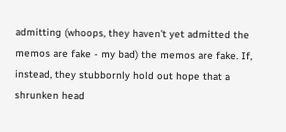admitting (whoops, they haven't yet admitted the memos are fake - my bad) the memos are fake. If, instead, they stubbornly hold out hope that a shrunken head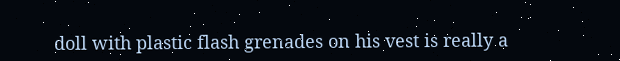doll with plastic flash grenades on his vest is really a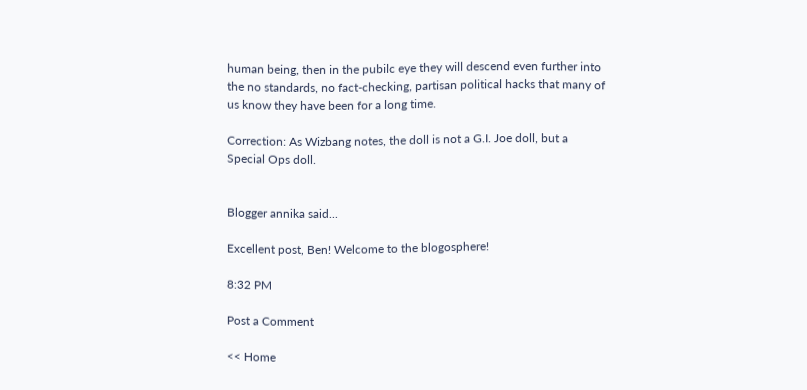human being, then in the pubilc eye they will descend even further into the no standards, no fact-checking, partisan political hacks that many of us know they have been for a long time.

Correction: As Wizbang notes, the doll is not a G.I. Joe doll, but a Special Ops doll.


Blogger annika said...

Excellent post, Ben! Welcome to the blogosphere!

8:32 PM

Post a Comment

<< Home